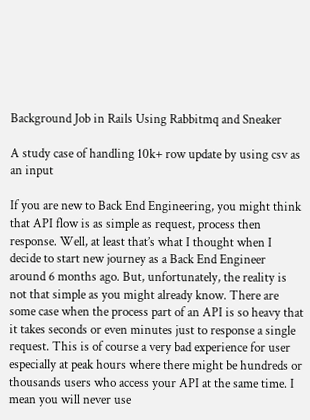Background Job in Rails Using Rabbitmq and Sneaker

A study case of handling 10k+ row update by using csv as an input

If you are new to Back End Engineering, you might think that API flow is as simple as request, process then response. Well, at least that’s what I thought when I decide to start new journey as a Back End Engineer around 6 months ago. But, unfortunately, the reality is not that simple as you might already know. There are some case when the process part of an API is so heavy that it takes seconds or even minutes just to response a single request. This is of course a very bad experience for user especially at peak hours where there might be hundreds or thousands users who access your API at the same time. I mean you will never use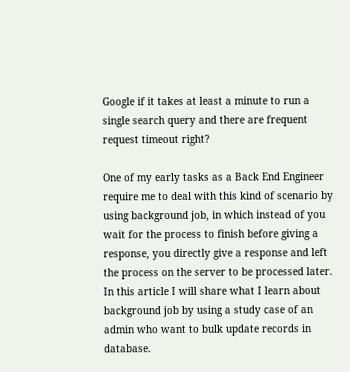Google if it takes at least a minute to run a single search query and there are frequent request timeout right?

One of my early tasks as a Back End Engineer require me to deal with this kind of scenario by using background job, in which instead of you wait for the process to finish before giving a response, you directly give a response and left the process on the server to be processed later. In this article I will share what I learn about background job by using a study case of an admin who want to bulk update records in database.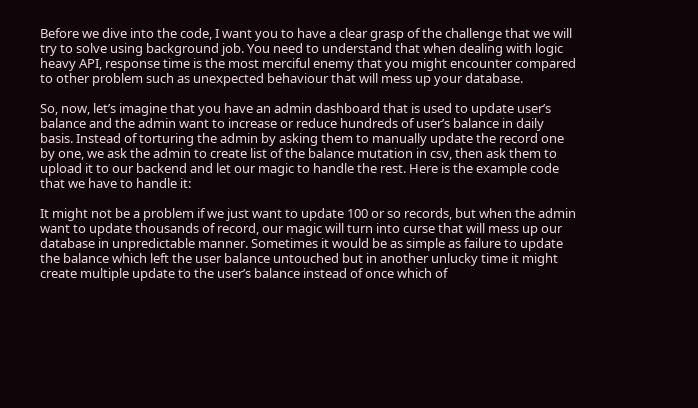Before we dive into the code, I want you to have a clear grasp of the challenge that we will try to solve using background job. You need to understand that when dealing with logic heavy API, response time is the most merciful enemy that you might encounter compared to other problem such as unexpected behaviour that will mess up your database.

So, now, let’s imagine that you have an admin dashboard that is used to update user’s balance and the admin want to increase or reduce hundreds of user’s balance in daily basis. Instead of torturing the admin by asking them to manually update the record one by one, we ask the admin to create list of the balance mutation in csv, then ask them to upload it to our backend and let our magic to handle the rest. Here is the example code that we have to handle it:

It might not be a problem if we just want to update 100 or so records, but when the admin want to update thousands of record, our magic will turn into curse that will mess up our database in unpredictable manner. Sometimes it would be as simple as failure to update the balance which left the user balance untouched but in another unlucky time it might create multiple update to the user’s balance instead of once which of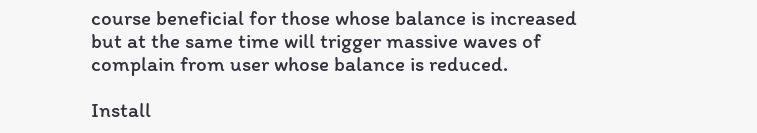course beneficial for those whose balance is increased but at the same time will trigger massive waves of complain from user whose balance is reduced.

Install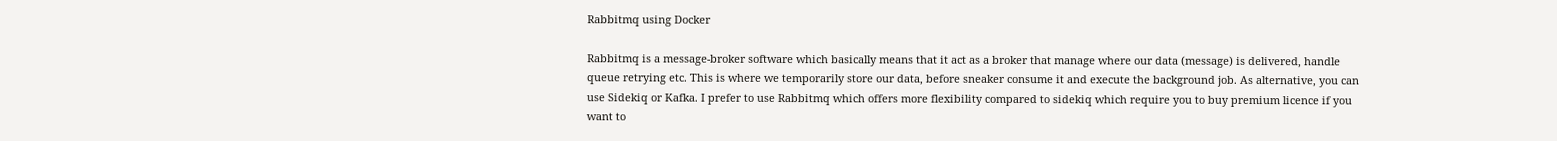Rabbitmq using Docker

Rabbitmq is a message-broker software which basically means that it act as a broker that manage where our data (message) is delivered, handle queue retrying etc. This is where we temporarily store our data, before sneaker consume it and execute the background job. As alternative, you can use Sidekiq or Kafka. I prefer to use Rabbitmq which offers more flexibility compared to sidekiq which require you to buy premium licence if you want to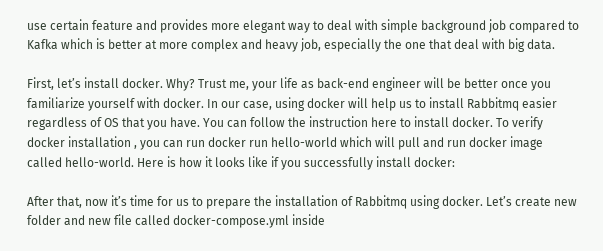use certain feature and provides more elegant way to deal with simple background job compared to Kafka which is better at more complex and heavy job, especially the one that deal with big data.

First, let’s install docker. Why? Trust me, your life as back-end engineer will be better once you familiarize yourself with docker. In our case, using docker will help us to install Rabbitmq easier regardless of OS that you have. You can follow the instruction here to install docker. To verify docker installation , you can run docker run hello-world which will pull and run docker image called hello-world. Here is how it looks like if you successfully install docker:

After that, now it’s time for us to prepare the installation of Rabbitmq using docker. Let’s create new folder and new file called docker-compose.yml inside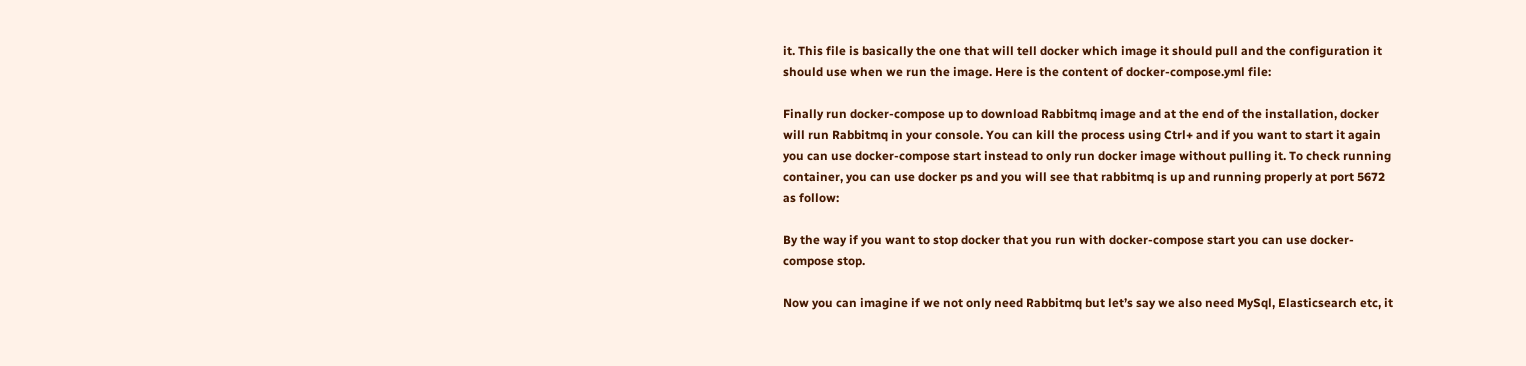it. This file is basically the one that will tell docker which image it should pull and the configuration it should use when we run the image. Here is the content of docker-compose.yml file:

Finally run docker-compose up to download Rabbitmq image and at the end of the installation, docker will run Rabbitmq in your console. You can kill the process using Ctrl+ and if you want to start it again you can use docker-compose start instead to only run docker image without pulling it. To check running container, you can use docker ps and you will see that rabbitmq is up and running properly at port 5672 as follow:

By the way if you want to stop docker that you run with docker-compose start you can use docker-compose stop.

Now you can imagine if we not only need Rabbitmq but let’s say we also need MySql, Elasticsearch etc, it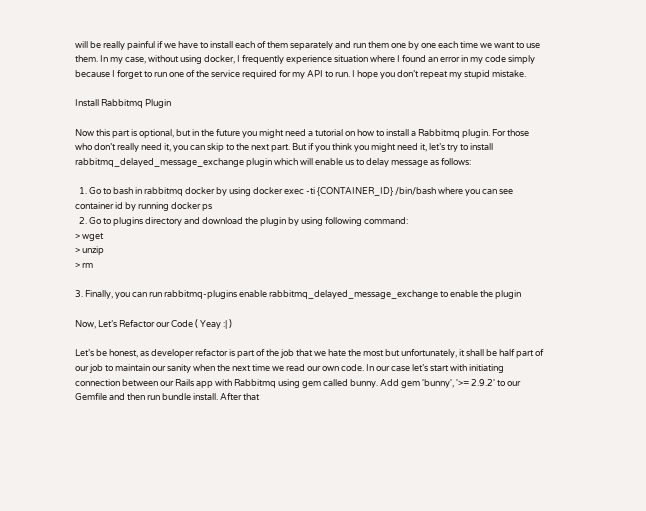will be really painful if we have to install each of them separately and run them one by one each time we want to use them. In my case, without using docker, I frequently experience situation where I found an error in my code simply because I forget to run one of the service required for my API to run. I hope you don’t repeat my stupid mistake.

Install Rabbitmq Plugin

Now this part is optional, but in the future you might need a tutorial on how to install a Rabbitmq plugin. For those who don’t really need it, you can skip to the next part. But if you think you might need it, let’s try to install rabbitmq_delayed_message_exchange plugin which will enable us to delay message as follows:

  1. Go to bash in rabbitmq docker by using docker exec -ti {CONTAINER_ID} /bin/bash where you can see container id by running docker ps
  2. Go to plugins directory and download the plugin by using following command:
> wget
> unzip
> rm

3. Finally, you can run rabbitmq-plugins enable rabbitmq_delayed_message_exchange to enable the plugin

Now, Let’s Refactor our Code ( Yeay :| )

Let’s be honest, as developer refactor is part of the job that we hate the most but unfortunately, it shall be half part of our job to maintain our sanity when the next time we read our own code. In our case let’s start with initiating connection between our Rails app with Rabbitmq using gem called bunny. Add gem 'bunny', '>= 2.9.2' to our Gemfile and then run bundle install. After that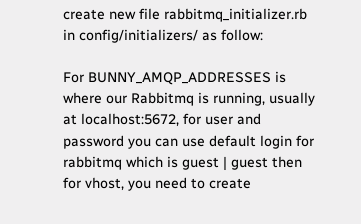create new file rabbitmq_initializer.rb in config/initializers/ as follow:

For BUNNY_AMQP_ADDRESSES is where our Rabbitmq is running, usually at localhost:5672, for user and password you can use default login for rabbitmq which is guest | guest then for vhost, you need to create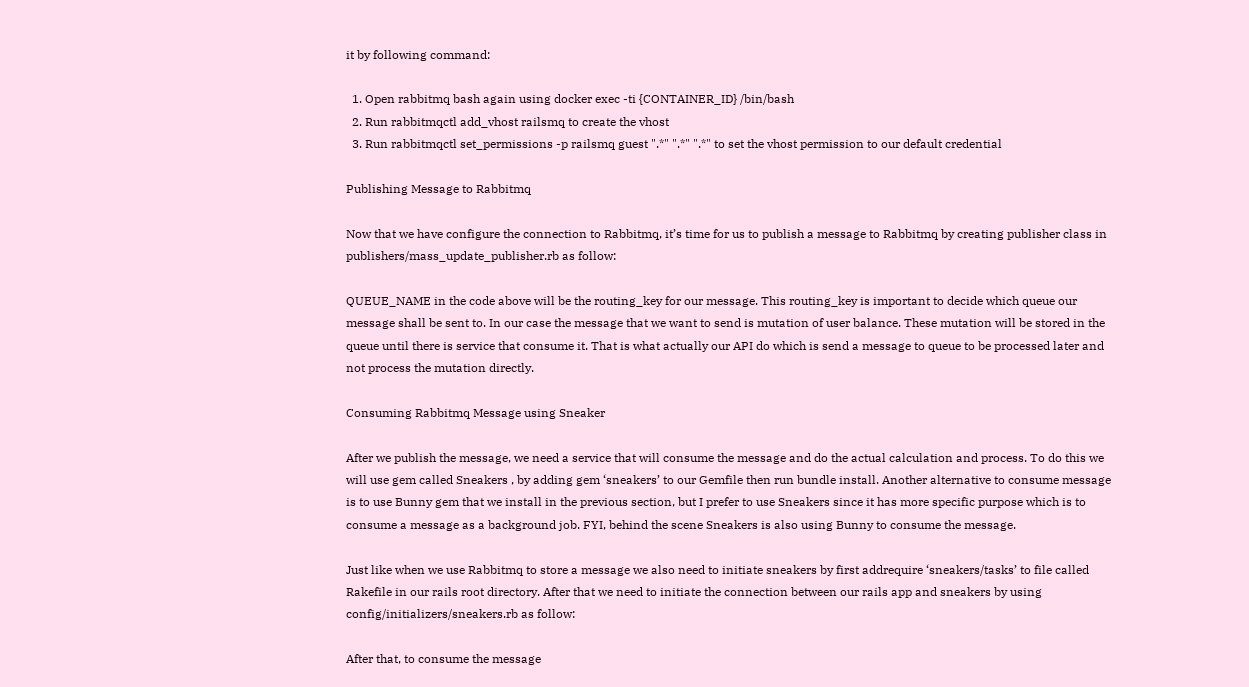it by following command:

  1. Open rabbitmq bash again using docker exec -ti {CONTAINER_ID} /bin/bash
  2. Run rabbitmqctl add_vhost railsmq to create the vhost
  3. Run rabbitmqctl set_permissions -p railsmq guest ".*" ".*" ".*" to set the vhost permission to our default credential

Publishing Message to Rabbitmq

Now that we have configure the connection to Rabbitmq, it’s time for us to publish a message to Rabbitmq by creating publisher class in publishers/mass_update_publisher.rb as follow:

QUEUE_NAME in the code above will be the routing_key for our message. This routing_key is important to decide which queue our message shall be sent to. In our case the message that we want to send is mutation of user balance. These mutation will be stored in the queue until there is service that consume it. That is what actually our API do which is send a message to queue to be processed later and not process the mutation directly.

Consuming Rabbitmq Message using Sneaker

After we publish the message, we need a service that will consume the message and do the actual calculation and process. To do this we will use gem called Sneakers , by adding gem ‘sneakers’ to our Gemfile then run bundle install. Another alternative to consume message is to use Bunny gem that we install in the previous section, but I prefer to use Sneakers since it has more specific purpose which is to consume a message as a background job. FYI, behind the scene Sneakers is also using Bunny to consume the message.

Just like when we use Rabbitmq to store a message we also need to initiate sneakers by first addrequire ‘sneakers/tasks’ to file called Rakefile in our rails root directory. After that we need to initiate the connection between our rails app and sneakers by using config/initializers/sneakers.rb as follow:

After that, to consume the message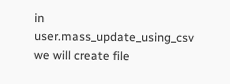in user.mass_update_using_csv we will create file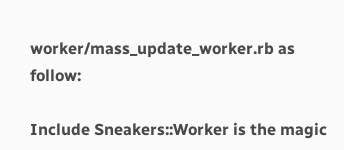worker/mass_update_worker.rb as follow:

Include Sneakers::Worker is the magic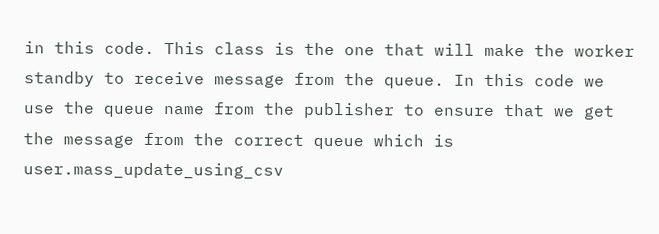in this code. This class is the one that will make the worker standby to receive message from the queue. In this code we use the queue name from the publisher to ensure that we get the message from the correct queue which is user.mass_update_using_csv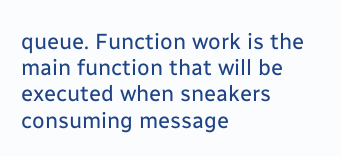queue. Function work is the main function that will be executed when sneakers consuming message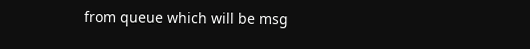from queue which will be msg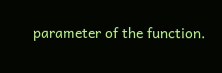parameter of the function.